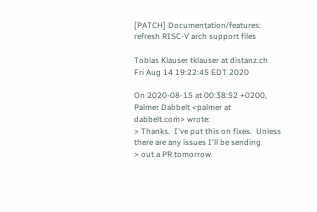[PATCH] Documentation/features: refresh RISC-V arch support files

Tobias Klauser tklauser at distanz.ch
Fri Aug 14 19:22:45 EDT 2020

On 2020-08-15 at 00:38:52 +0200, Palmer Dabbelt <palmer at dabbelt.com> wrote:
> Thanks.  I've put this on fixes.  Unless there are any issues I'll be sending
> out a PR tomorrow.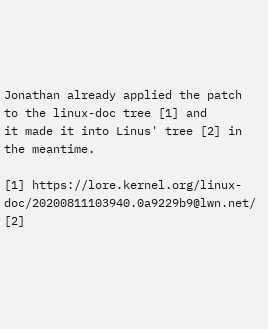Jonathan already applied the patch to the linux-doc tree [1] and
it made it into Linus' tree [2] in the meantime.

[1] https://lore.kernel.org/linux-doc/20200811103940.0a9229b9@lwn.net/
[2]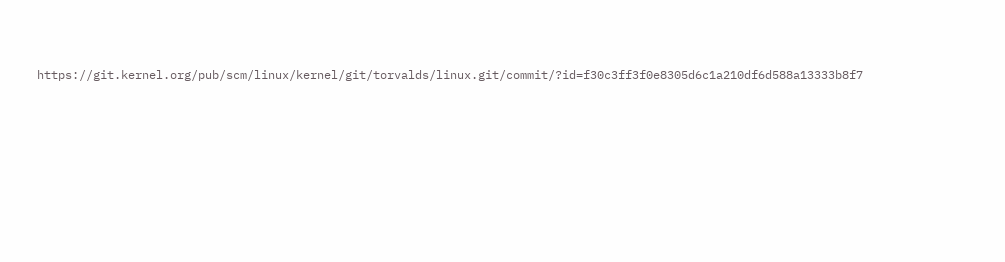https://git.kernel.org/pub/scm/linux/kernel/git/torvalds/linux.git/commit/?id=f30c3ff3f0e8305d6c1a210df6d588a13333b8f7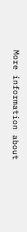More information about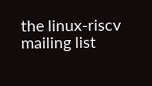the linux-riscv mailing list